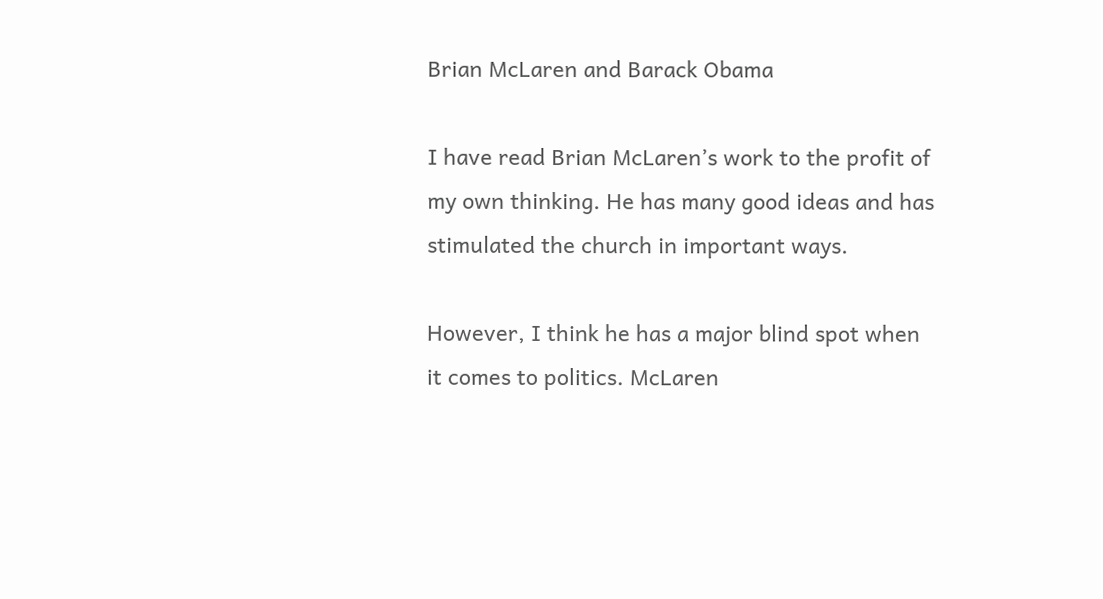Brian McLaren and Barack Obama

I have read Brian McLaren’s work to the profit of my own thinking. He has many good ideas and has stimulated the church in important ways.

However, I think he has a major blind spot when it comes to politics. McLaren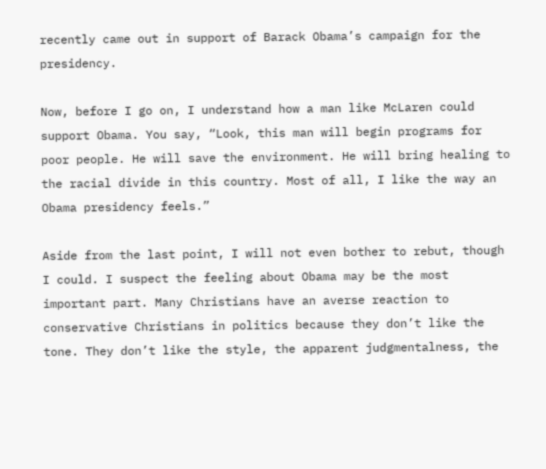recently came out in support of Barack Obama’s campaign for the presidency.

Now, before I go on, I understand how a man like McLaren could support Obama. You say, “Look, this man will begin programs for poor people. He will save the environment. He will bring healing to the racial divide in this country. Most of all, I like the way an Obama presidency feels.”

Aside from the last point, I will not even bother to rebut, though I could. I suspect the feeling about Obama may be the most important part. Many Christians have an averse reaction to conservative Christians in politics because they don’t like the tone. They don’t like the style, the apparent judgmentalness, the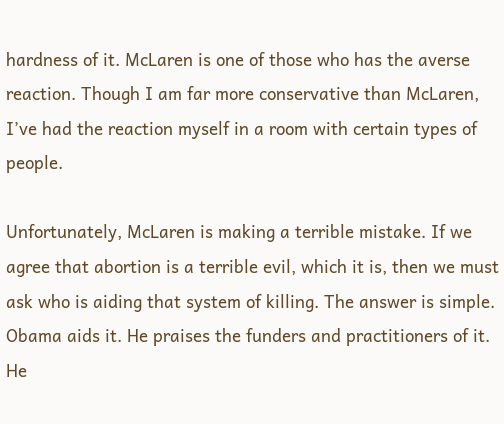hardness of it. McLaren is one of those who has the averse reaction. Though I am far more conservative than McLaren, I’ve had the reaction myself in a room with certain types of people.

Unfortunately, McLaren is making a terrible mistake. If we agree that abortion is a terrible evil, which it is, then we must ask who is aiding that system of killing. The answer is simple. Obama aids it. He praises the funders and practitioners of it. He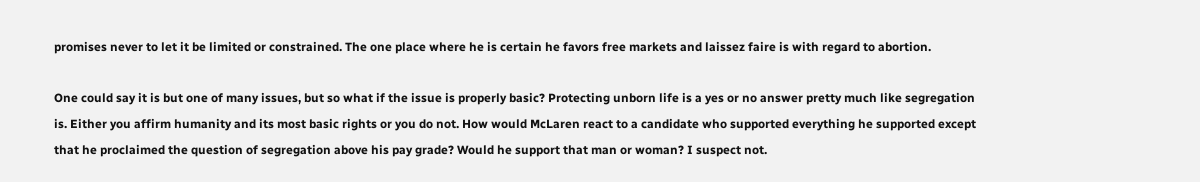promises never to let it be limited or constrained. The one place where he is certain he favors free markets and laissez faire is with regard to abortion.

One could say it is but one of many issues, but so what if the issue is properly basic? Protecting unborn life is a yes or no answer pretty much like segregation is. Either you affirm humanity and its most basic rights or you do not. How would McLaren react to a candidate who supported everything he supported except that he proclaimed the question of segregation above his pay grade? Would he support that man or woman? I suspect not.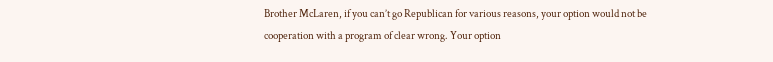Brother McLaren, if you can’t go Republican for various reasons, your option would not be cooperation with a program of clear wrong. Your option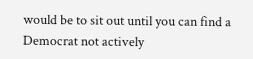would be to sit out until you can find a Democrat not actively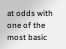at odds with one of the most basic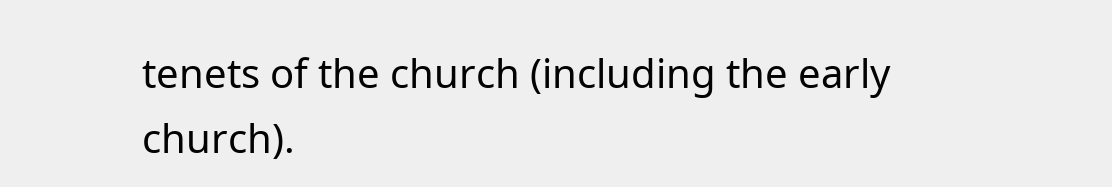tenets of the church (including the early church).